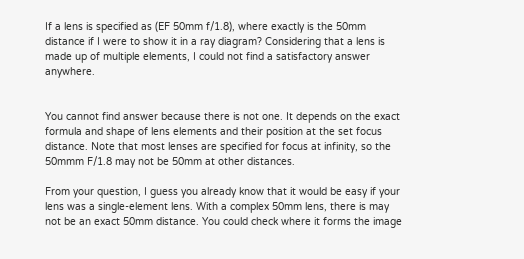If a lens is specified as (EF 50mm f/1.8), where exactly is the 50mm distance if I were to show it in a ray diagram? Considering that a lens is made up of multiple elements, I could not find a satisfactory answer anywhere.


You cannot find answer because there is not one. It depends on the exact formula and shape of lens elements and their position at the set focus distance. Note that most lenses are specified for focus at infinity, so the 50mmm F/1.8 may not be 50mm at other distances.

From your question, I guess you already know that it would be easy if your lens was a single-element lens. With a complex 50mm lens, there is may not be an exact 50mm distance. You could check where it forms the image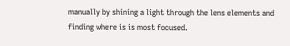manually by shining a light through the lens elements and finding where is is most focused.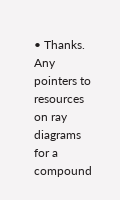• Thanks. Any pointers to resources on ray diagrams for a compound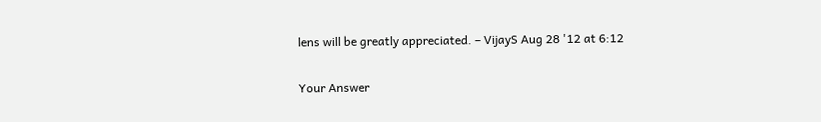lens will be greatly appreciated. – VijayS Aug 28 '12 at 6:12

Your Answer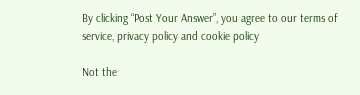By clicking “Post Your Answer”, you agree to our terms of service, privacy policy and cookie policy

Not the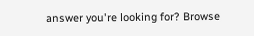answer you're looking for? Browse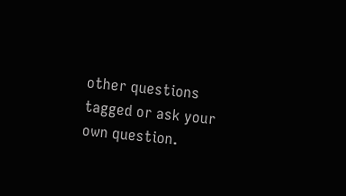other questions tagged or ask your own question.